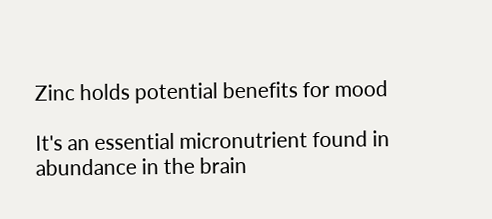Zinc holds potential benefits for mood

It's an essential micronutrient found in abundance in the brain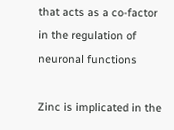that acts as a co-factor in the regulation of neuronal functions

Zinc is implicated in the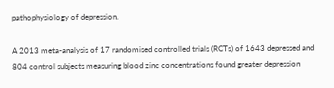pathophysiology of depression.

A 2013 meta-analysis of 17 randomised controlled trials (RCTs) of 1643 depressed and 804 control subjects measuring blood zinc concentrations found greater depression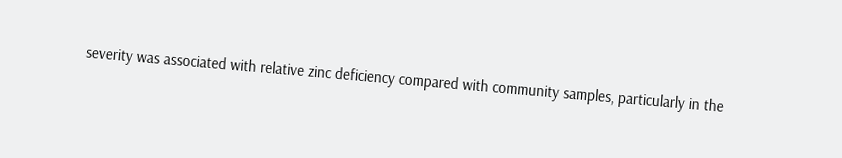severity was associated with relative zinc deficiency compared with community samples, particularly in the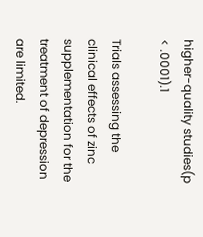higher-quality studies(p < .0001).1

Trials assessing the clinical effects of zinc supplementation for the treatment of depression are limited.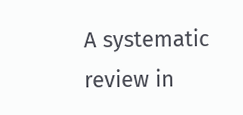A systematic review in